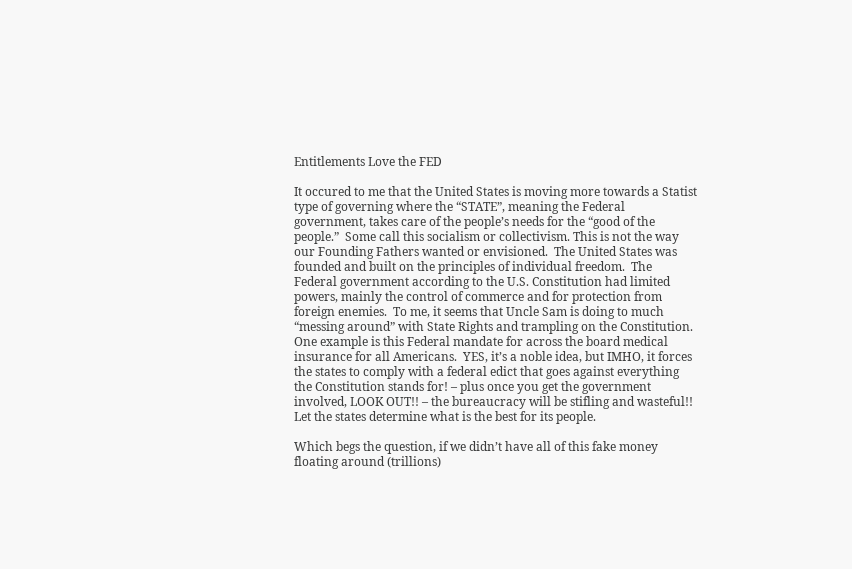Entitlements Love the FED

It occured to me that the United States is moving more towards a Statist type of governing where the “STATE”, meaning the Federal government, takes care of the people’s needs for the “good of the people.”  Some call this socialism or collectivism. This is not the way our Founding Fathers wanted or envisioned.  The United States was founded and built on the principles of individual freedom.  The Federal government according to the U.S. Constitution had limited powers, mainly the control of commerce and for protection from foreign enemies.  To me, it seems that Uncle Sam is doing to much “messing around” with State Rights and trampling on the Constitution.  One example is this Federal mandate for across the board medical insurance for all Americans.  YES, it’s a noble idea, but IMHO, it forces the states to comply with a federal edict that goes against everything the Constitution stands for! – plus once you get the government involved, LOOK OUT!! – the bureaucracy will be stifling and wasteful!!  Let the states determine what is the best for its people.

Which begs the question, if we didn’t have all of this fake money floating around (trillions)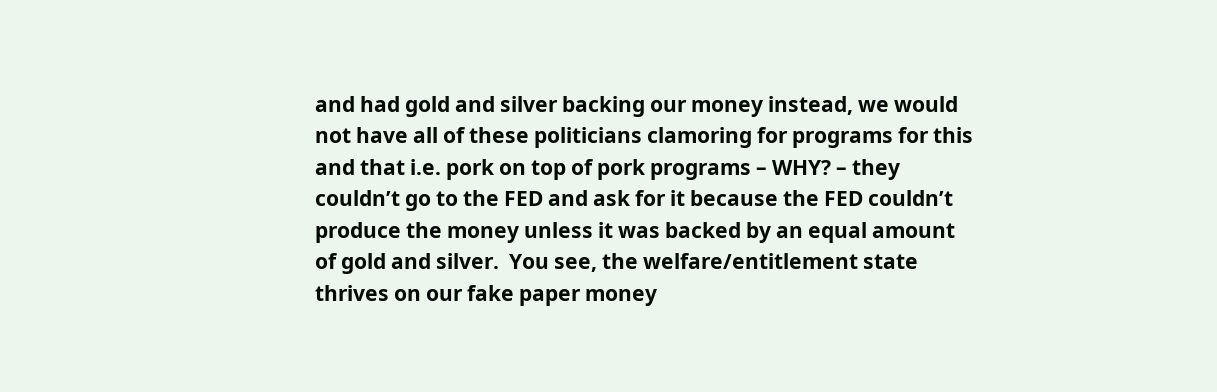and had gold and silver backing our money instead, we would not have all of these politicians clamoring for programs for this and that i.e. pork on top of pork programs – WHY? – they couldn’t go to the FED and ask for it because the FED couldn’t produce the money unless it was backed by an equal amount of gold and silver.  You see, the welfare/entitlement state thrives on our fake paper money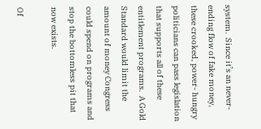system.  Since it’s an never-ending flow of fake money, these crooked, power- hungry politicians can pass legislation that supports all of these entitlement programs.  A Gold Standard would limit the amount of money Congress could spend on programs and stop the bottomless pit that now exists.

Of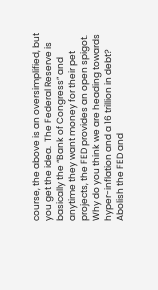course, the above is an oversimplified, but you get the idea.  The Federal Reserve is basically the “Bank of Congress” and anytime they want money for their pet projects, the FED provides an open spigot.  Why do you think we are heading towards hyper-inflation and a 16 trillion in debt?  Abolish the FED and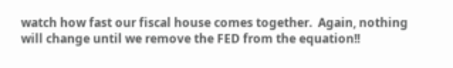watch how fast our fiscal house comes together.  Again, nothing will change until we remove the FED from the equation!!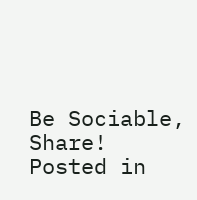Be Sociable, Share!
Posted in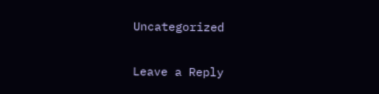Uncategorized

Leave a Reply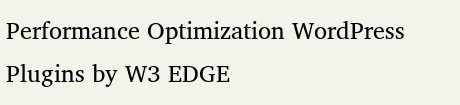Performance Optimization WordPress Plugins by W3 EDGE